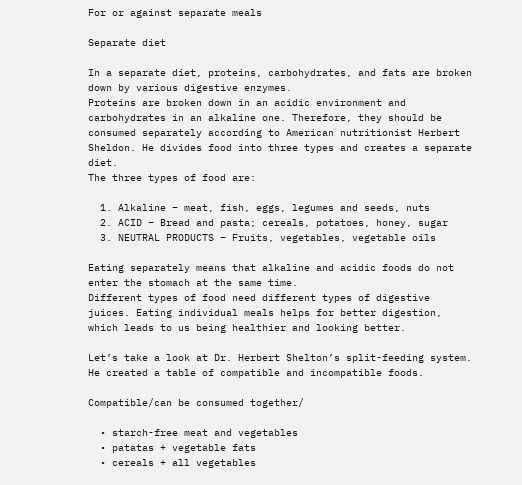For or against separate meals

Separate diet

In a separate diet, proteins, carbohydrates, and fats are broken down by various digestive enzymes.
Proteins are broken down in an acidic environment and carbohydrates in an alkaline one. Therefore, they should be consumed separately according to American nutritionist Herbert Sheldon. He divides food into three types and creates a separate diet.
The three types of food are:

  1. Alkaline – meat, fish, eggs, legumes and seeds, nuts
  2. ACID – Bread and pasta; cereals, potatoes, honey, sugar
  3. NEUTRAL PRODUCTS – Fruits, vegetables, vegetable oils

Eating separately means that alkaline and acidic foods do not enter the stomach at the same time.
Different types of food need different types of digestive juices. Eating individual meals helps for better digestion, which leads to us being healthier and looking better.

Let’s take a look at Dr. Herbert Shelton’s split-feeding system. He created a table of compatible and incompatible foods.

Compatible/can be consumed together/

  • starch-free meat and vegetables
  • patatas + vegetable fats
  • cereals + all vegetables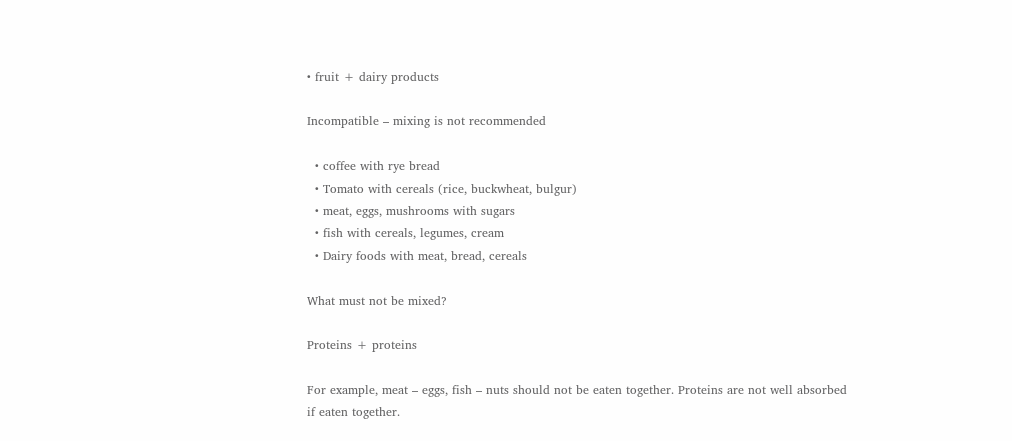• fruit + dairy products

Incompatible – mixing is not recommended

  • coffee with rye bread
  • Tomato with cereals (rice, buckwheat, bulgur)
  • meat, eggs, mushrooms with sugars
  • fish with cereals, legumes, cream
  • Dairy foods with meat, bread, cereals

What must not be mixed?

Proteins + proteins

For example, meat – eggs, fish – nuts should not be eaten together. Proteins are not well absorbed if eaten together.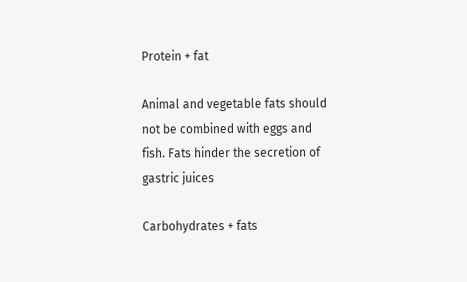Protein + fat

Animal and vegetable fats should not be combined with eggs and fish. Fats hinder the secretion of gastric juices

Carbohydrates + fats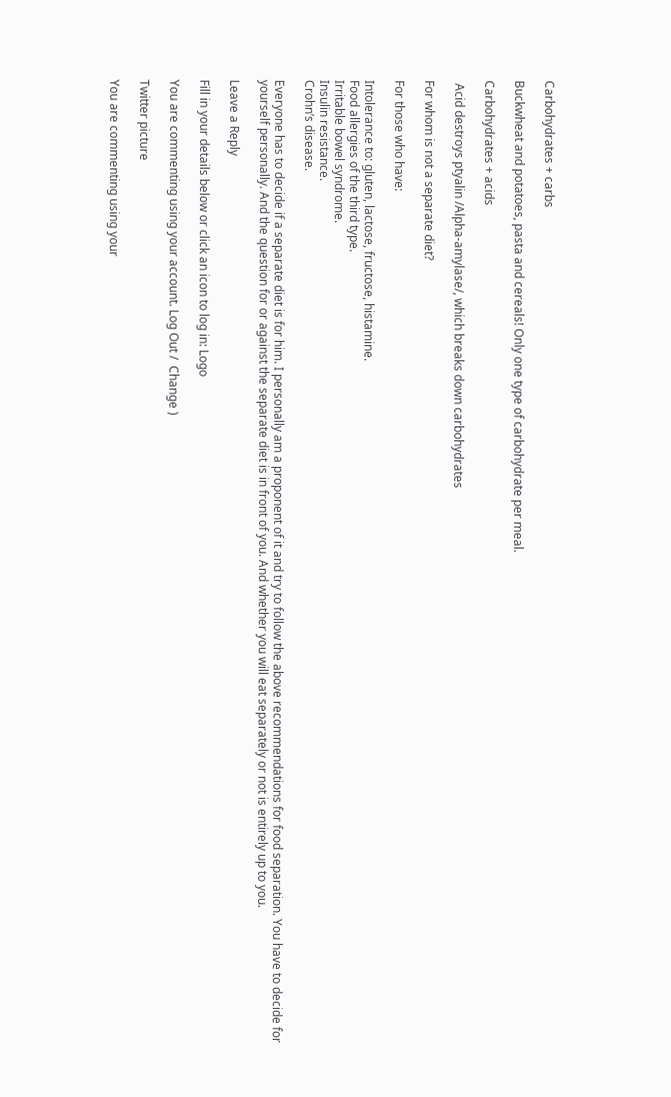Carbohydrates + carbs

Buckwheat and potatoes, pasta and cereals! Only one type of carbohydrate per meal.

Carbohydrates + acids

 Acid destroys ptyalin /Alpha-amylase/, which breaks down carbohydrates

For whom is not a separate diet?

For those who have:

Intolerance to: gluten, lactose, fructose, histamine.
Food allergies of the third type.
Irritable bowel syndrome.
Insulin resistance.
Crohn’s disease.

Everyone has to decide if a separate diet is for him. I personally am a proponent of it and try to follow the above recommendations for food separation. You have to decide for yourself personally. And the question for or against the separate diet is in front of you. And whether you will eat separately or not is entirely up to you.

Leave a Reply

Fill in your details below or click an icon to log in: Logo

You are commenting using your account. Log Out /  Change )

Twitter picture

You are commenting using your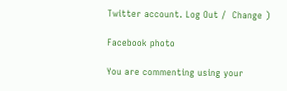Twitter account. Log Out /  Change )

Facebook photo

You are commenting using your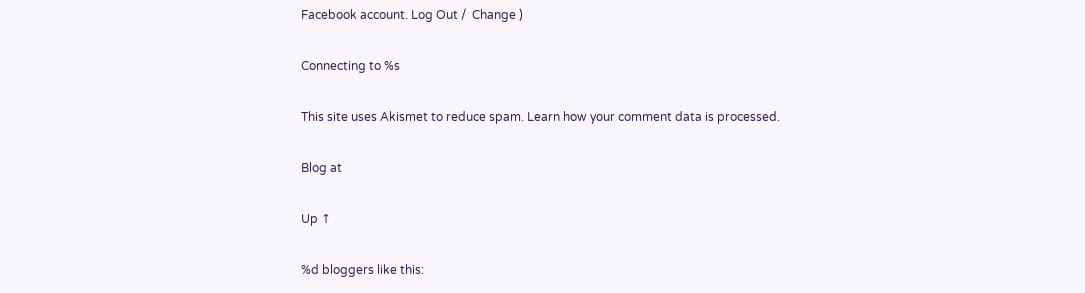Facebook account. Log Out /  Change )

Connecting to %s

This site uses Akismet to reduce spam. Learn how your comment data is processed.

Blog at

Up ↑

%d bloggers like this: